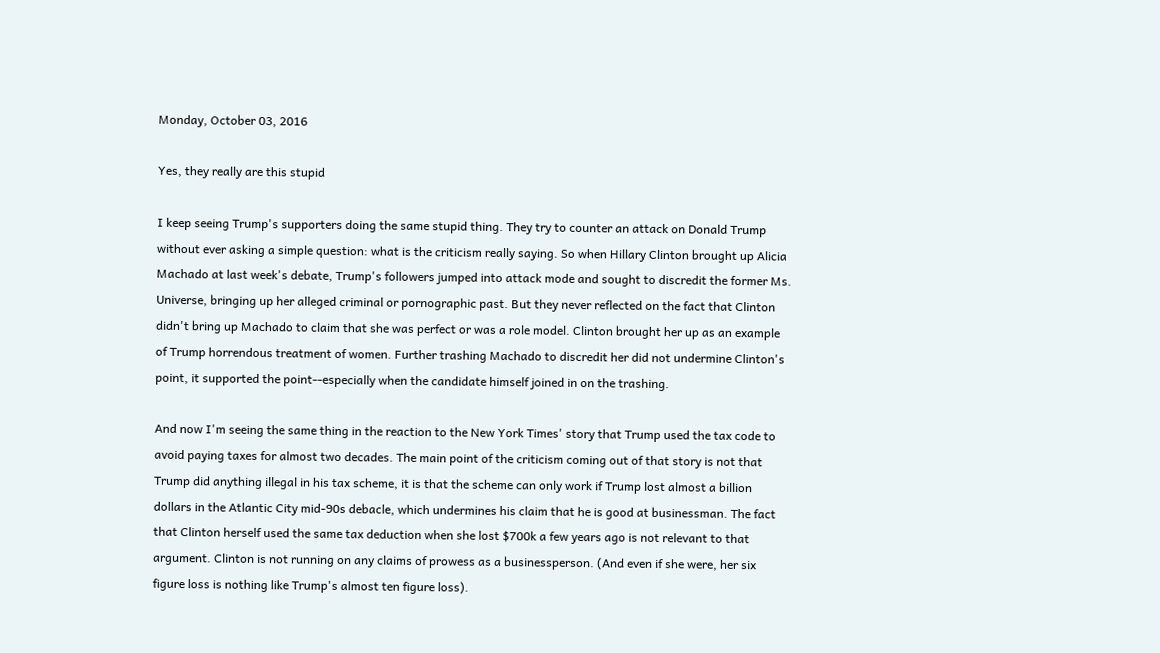Monday, October 03, 2016

Yes, they really are this stupid

I keep seeing Trump's supporters doing the same stupid thing. They try to counter an attack on Donald Trump without ever asking a simple question: what is the criticism really saying. So when Hillary Clinton brought up Alicia Machado at last week's debate, Trump's followers jumped into attack mode and sought to discredit the former Ms. Universe, bringing up her alleged criminal or pornographic past. But they never reflected on the fact that Clinton didn't bring up Machado to claim that she was perfect or was a role model. Clinton brought her up as an example of Trump horrendous treatment of women. Further trashing Machado to discredit her did not undermine Clinton's point, it supported the point--especially when the candidate himself joined in on the trashing.

And now I'm seeing the same thing in the reaction to the New York Times' story that Trump used the tax code to avoid paying taxes for almost two decades. The main point of the criticism coming out of that story is not that Trump did anything illegal in his tax scheme, it is that the scheme can only work if Trump lost almost a billion dollars in the Atlantic City mid-90s debacle, which undermines his claim that he is good at businessman. The fact that Clinton herself used the same tax deduction when she lost $700k a few years ago is not relevant to that argument. Clinton is not running on any claims of prowess as a businessperson. (And even if she were, her six figure loss is nothing like Trump's almost ten figure loss).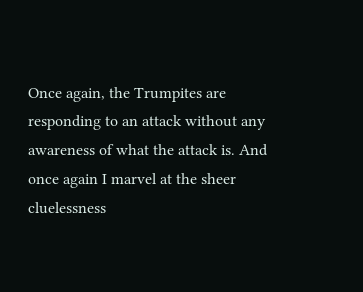Once again, the Trumpites are responding to an attack without any awareness of what the attack is. And once again I marvel at the sheer cluelessness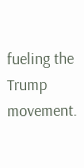fueling the Trump movement.